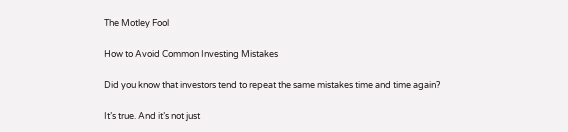The Motley Fool

How to Avoid Common Investing Mistakes

Did you know that investors tend to repeat the same mistakes time and time again?

It’s true. And it’s not just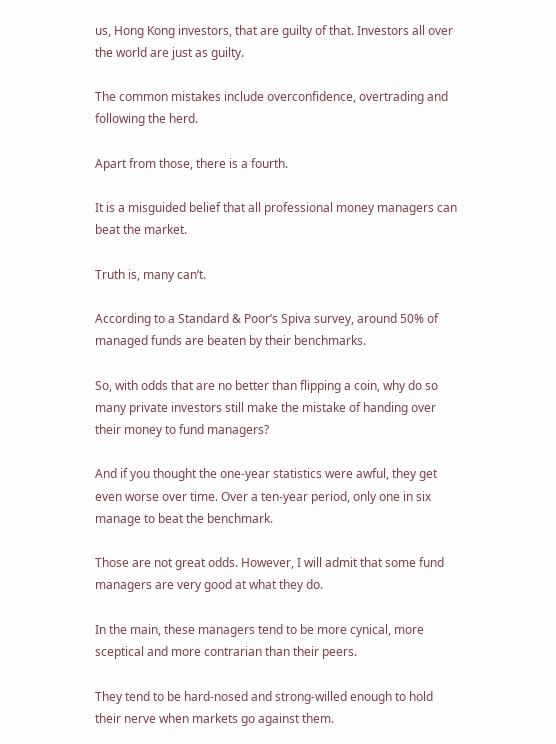us, Hong Kong investors, that are guilty of that. Investors all over the world are just as guilty.

The common mistakes include overconfidence, overtrading and following the herd.

Apart from those, there is a fourth.

It is a misguided belief that all professional money managers can beat the market.

Truth is, many can’t.

According to a Standard & Poor’s Spiva survey, around 50% of managed funds are beaten by their benchmarks.

So, with odds that are no better than flipping a coin, why do so many private investors still make the mistake of handing over their money to fund managers?

And if you thought the one-year statistics were awful, they get even worse over time. Over a ten-year period, only one in six manage to beat the benchmark.

Those are not great odds. However, I will admit that some fund managers are very good at what they do.

In the main, these managers tend to be more cynical, more sceptical and more contrarian than their peers.

They tend to be hard-nosed and strong-willed enough to hold their nerve when markets go against them.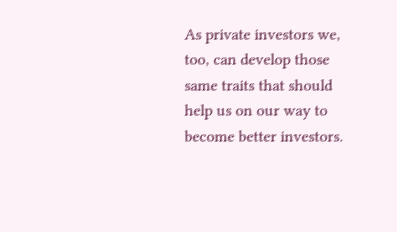As private investors we, too, can develop those same traits that should help us on our way to become better investors.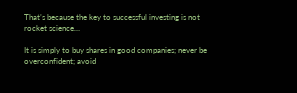That’s because the key to successful investing is not rocket science…

It is simply to buy shares in good companies; never be overconfident; avoid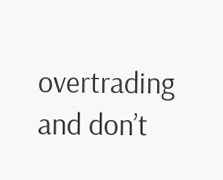overtrading and don’t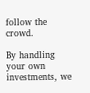follow the crowd.

By handling your own investments, we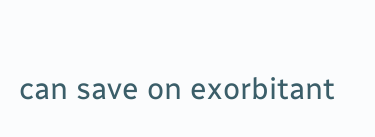can save on exorbitant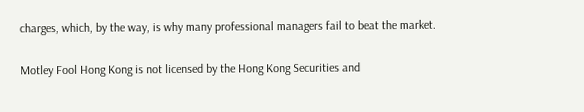charges, which, by the way, is why many professional managers fail to beat the market.

Motley Fool Hong Kong is not licensed by the Hong Kong Securities and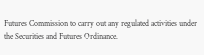Futures Commission to carry out any regulated activities under the Securities and Futures Ordinance.